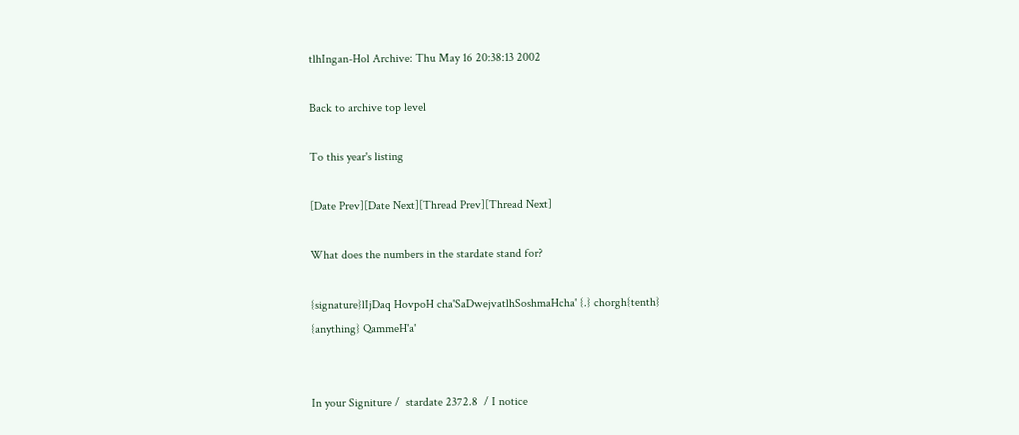tlhIngan-Hol Archive: Thu May 16 20:38:13 2002

Back to archive top level

To this year's listing

[Date Prev][Date Next][Thread Prev][Thread Next]

What does the numbers in the stardate stand for?

{signature}lIjDaq HovpoH cha'SaDwejvatlhSoshmaHcha' {.} chorgh{tenth}
{anything} QammeH'a'


In your Signiture /  stardate 2372.8  / I notice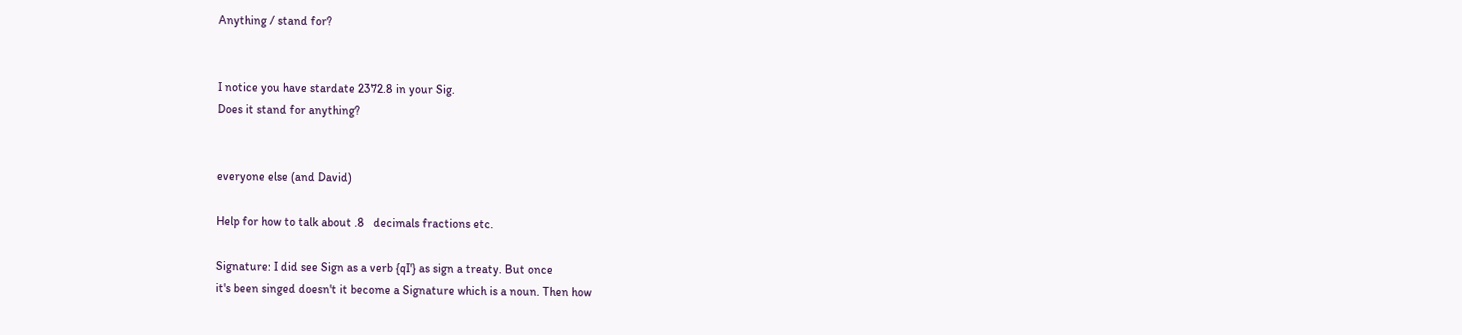Anything / stand for?


I notice you have stardate 2372.8 in your Sig.
Does it stand for anything?


everyone else (and David)

Help for how to talk about .8   decimals fractions etc.

Signature: I did see Sign as a verb {qI'} as sign a treaty. But once
it's been singed doesn't it become a Signature which is a noun. Then how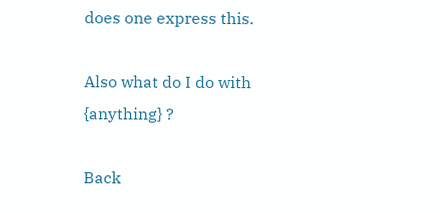does one express this.

Also what do I do with {anything} ?

Back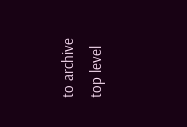to archive top level